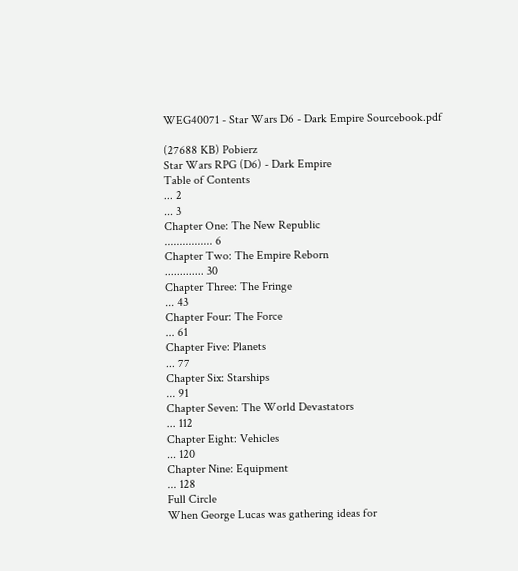WEG40071 - Star Wars D6 - Dark Empire Sourcebook.pdf

(27688 KB) Pobierz
Star Wars RPG (D6) - Dark Empire
Table of Contents
... 2
... 3
Chapter One: The New Republic
................ 6
Chapter Two: The Empire Reborn
............. 30
Chapter Three: The Fringe
... 43
Chapter Four: The Force
... 61
Chapter Five: Planets
... 77
Chapter Six: Starships
... 91
Chapter Seven: The World Devastators
... 112
Chapter Eight: Vehicles
... 120
Chapter Nine: Equipment
... 128
Full Circle
When George Lucas was gathering ideas for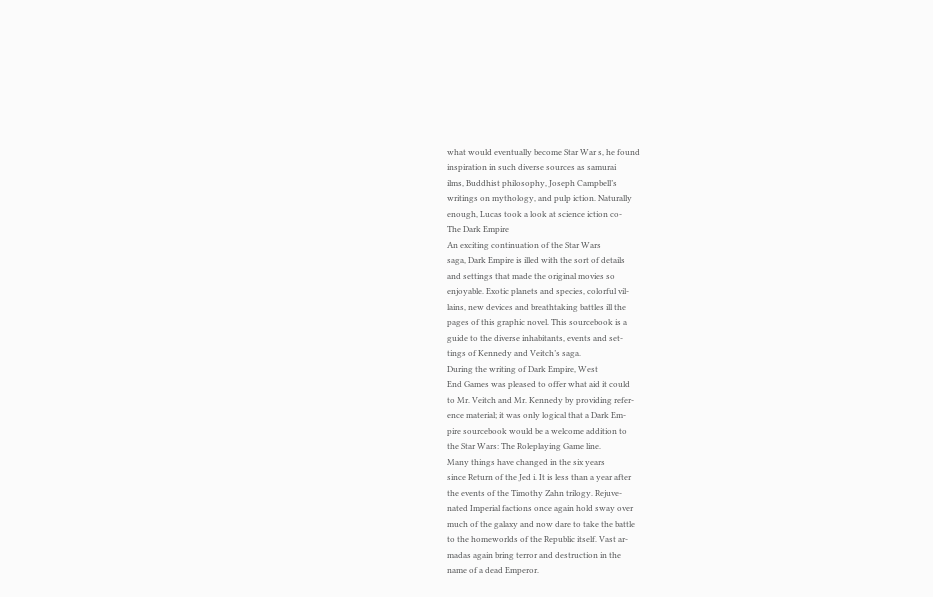what would eventually become Star War s, he found
inspiration in such diverse sources as samurai
ilms, Buddhist philosophy, Joseph Campbell’s
writings on mythology, and pulp iction. Naturally
enough, Lucas took a look at science iction co-
The Dark Empire
An exciting continuation of the Star Wars
saga, Dark Empire is illed with the sort of details
and settings that made the original movies so
enjoyable. Exotic planets and species, colorful vil-
lains, new devices and breathtaking battles ill the
pages of this graphic novel. This sourcebook is a
guide to the diverse inhabitants, events and set-
tings of Kennedy and Veitch’s saga.
During the writing of Dark Empire, West
End Games was pleased to offer what aid it could
to Mr. Veitch and Mr. Kennedy by providing refer-
ence material; it was only logical that a Dark Em-
pire sourcebook would be a welcome addition to
the Star Wars: The Roleplaying Game line.
Many things have changed in the six years
since Return of the Jed i. It is less than a year after
the events of the Timothy Zahn trilogy. Rejuve-
nated Imperial factions once again hold sway over
much of the galaxy and now dare to take the battle
to the homeworlds of the Republic itself. Vast ar-
madas again bring terror and destruction in the
name of a dead Emperor.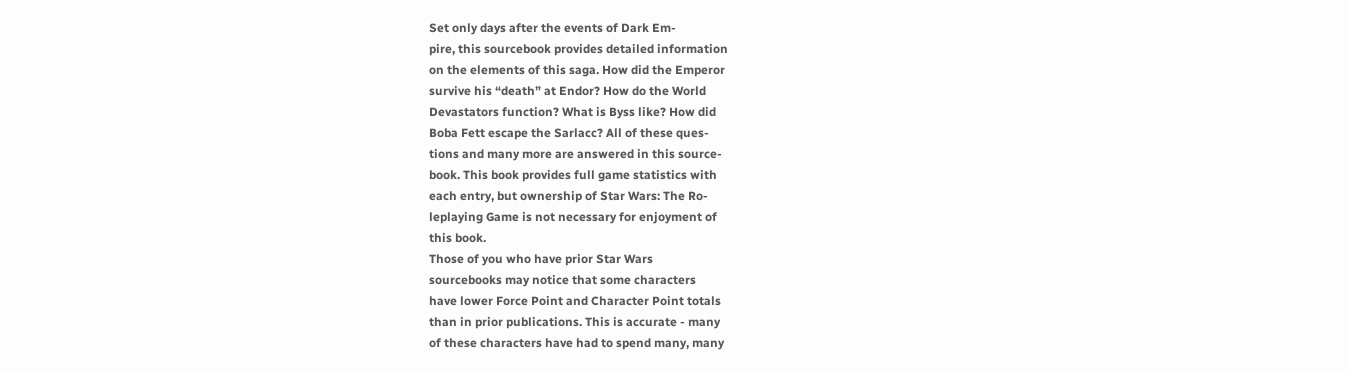Set only days after the events of Dark Em-
pire, this sourcebook provides detailed information
on the elements of this saga. How did the Emperor
survive his “death” at Endor? How do the World
Devastators function? What is Byss like? How did
Boba Fett escape the Sarlacc? All of these ques-
tions and many more are answered in this source-
book. This book provides full game statistics with
each entry, but ownership of Star Wars: The Ro-
leplaying Game is not necessary for enjoyment of
this book.
Those of you who have prior Star Wars
sourcebooks may notice that some characters
have lower Force Point and Character Point totals
than in prior publications. This is accurate - many
of these characters have had to spend many, many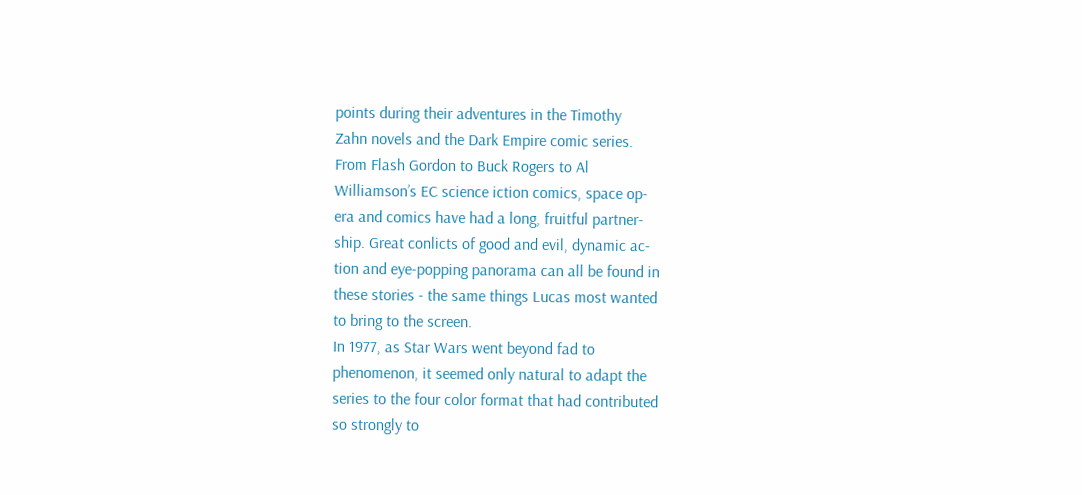points during their adventures in the Timothy
Zahn novels and the Dark Empire comic series.
From Flash Gordon to Buck Rogers to Al
Williamson’s EC science iction comics, space op-
era and comics have had a long, fruitful partner-
ship. Great conlicts of good and evil, dynamic ac-
tion and eye-popping panorama can all be found in
these stories - the same things Lucas most wanted
to bring to the screen.
In 1977, as Star Wars went beyond fad to
phenomenon, it seemed only natural to adapt the
series to the four color format that had contributed
so strongly to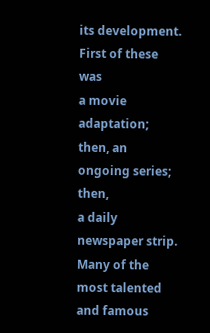its development. First of these was
a movie adaptation; then, an ongoing series; then,
a daily newspaper strip. Many of the most talented
and famous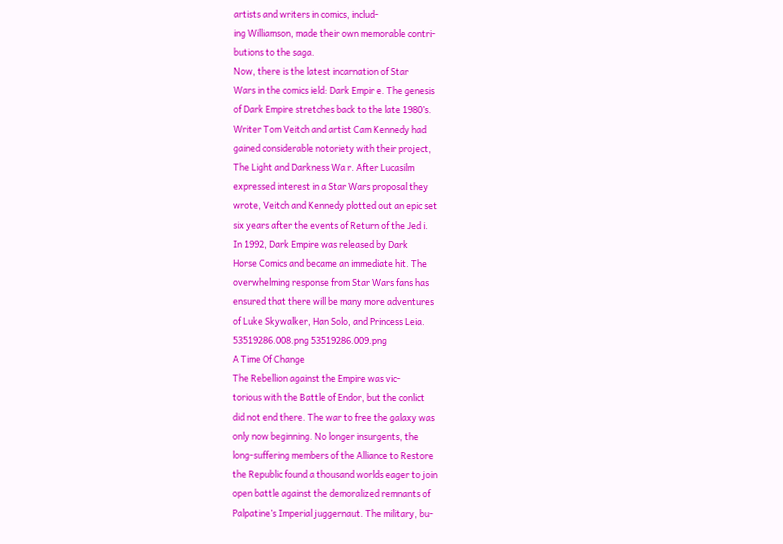artists and writers in comics, includ-
ing Williamson, made their own memorable contri-
butions to the saga.
Now, there is the latest incarnation of Star
Wars in the comics ield: Dark Empir e. The genesis
of Dark Empire stretches back to the late 1980’s.
Writer Tom Veitch and artist Cam Kennedy had
gained considerable notoriety with their project,
The Light and Darkness Wa r. After Lucasilm
expressed interest in a Star Wars proposal they
wrote, Veitch and Kennedy plotted out an epic set
six years after the events of Return of the Jed i.
In 1992, Dark Empire was released by Dark
Horse Comics and became an immediate hit. The
overwhelming response from Star Wars fans has
ensured that there will be many more adventures
of Luke Skywalker, Han Solo, and Princess Leia.
53519286.008.png 53519286.009.png
A Time Of Change
The Rebellion against the Empire was vic-
torious with the Battle of Endor, but the conlict
did not end there. The war to free the galaxy was
only now beginning. No longer insurgents, the
long-suffering members of the Alliance to Restore
the Republic found a thousand worlds eager to join
open battle against the demoralized remnants of
Palpatine’s Imperial juggernaut. The military, bu-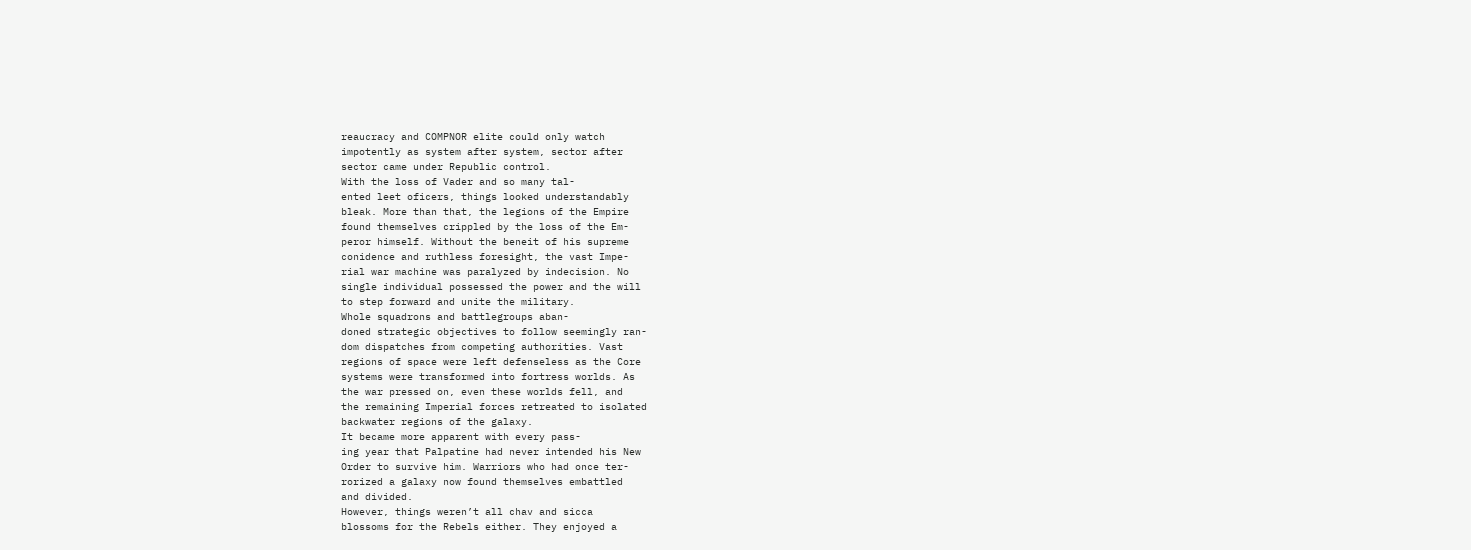reaucracy and COMPNOR elite could only watch
impotently as system after system, sector after
sector came under Republic control.
With the loss of Vader and so many tal-
ented leet oficers, things looked understandably
bleak. More than that, the legions of the Empire
found themselves crippled by the loss of the Em-
peror himself. Without the beneit of his supreme
conidence and ruthless foresight, the vast Impe-
rial war machine was paralyzed by indecision. No
single individual possessed the power and the will
to step forward and unite the military.
Whole squadrons and battlegroups aban-
doned strategic objectives to follow seemingly ran-
dom dispatches from competing authorities. Vast
regions of space were left defenseless as the Core
systems were transformed into fortress worlds. As
the war pressed on, even these worlds fell, and
the remaining Imperial forces retreated to isolated
backwater regions of the galaxy.
It became more apparent with every pass-
ing year that Palpatine had never intended his New
Order to survive him. Warriors who had once ter-
rorized a galaxy now found themselves embattled
and divided.
However, things weren’t all chav and sicca
blossoms for the Rebels either. They enjoyed a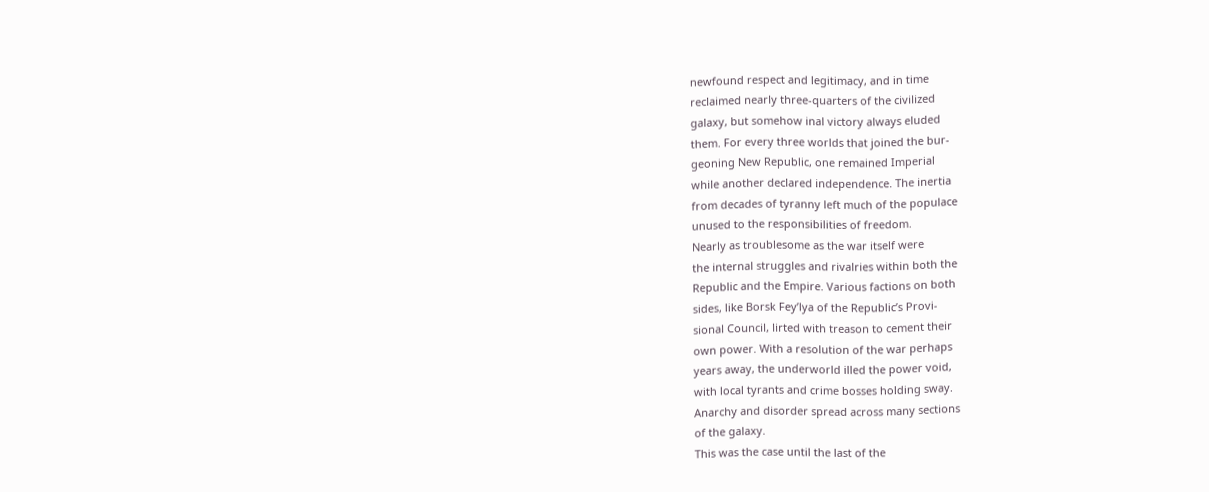newfound respect and legitimacy, and in time
reclaimed nearly three-quarters of the civilized
galaxy, but somehow inal victory always eluded
them. For every three worlds that joined the bur-
geoning New Republic, one remained Imperial
while another declared independence. The inertia
from decades of tyranny left much of the populace
unused to the responsibilities of freedom.
Nearly as troublesome as the war itself were
the internal struggles and rivalries within both the
Republic and the Empire. Various factions on both
sides, like Borsk Fey’lya of the Republic’s Provi-
sional Council, lirted with treason to cement their
own power. With a resolution of the war perhaps
years away, the underworld illed the power void,
with local tyrants and crime bosses holding sway.
Anarchy and disorder spread across many sections
of the galaxy.
This was the case until the last of the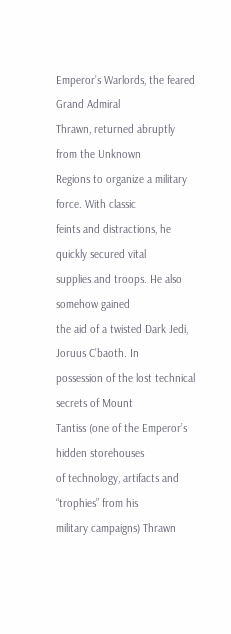Emperor’s Warlords, the feared Grand Admiral
Thrawn, returned abruptly from the Unknown
Regions to organize a military force. With classic
feints and distractions, he quickly secured vital
supplies and troops. He also somehow gained
the aid of a twisted Dark Jedi, Joruus C’baoth. In
possession of the lost technical secrets of Mount
Tantiss (one of the Emperor’s hidden storehouses
of technology, artifacts and “trophies” from his
military campaigns) Thrawn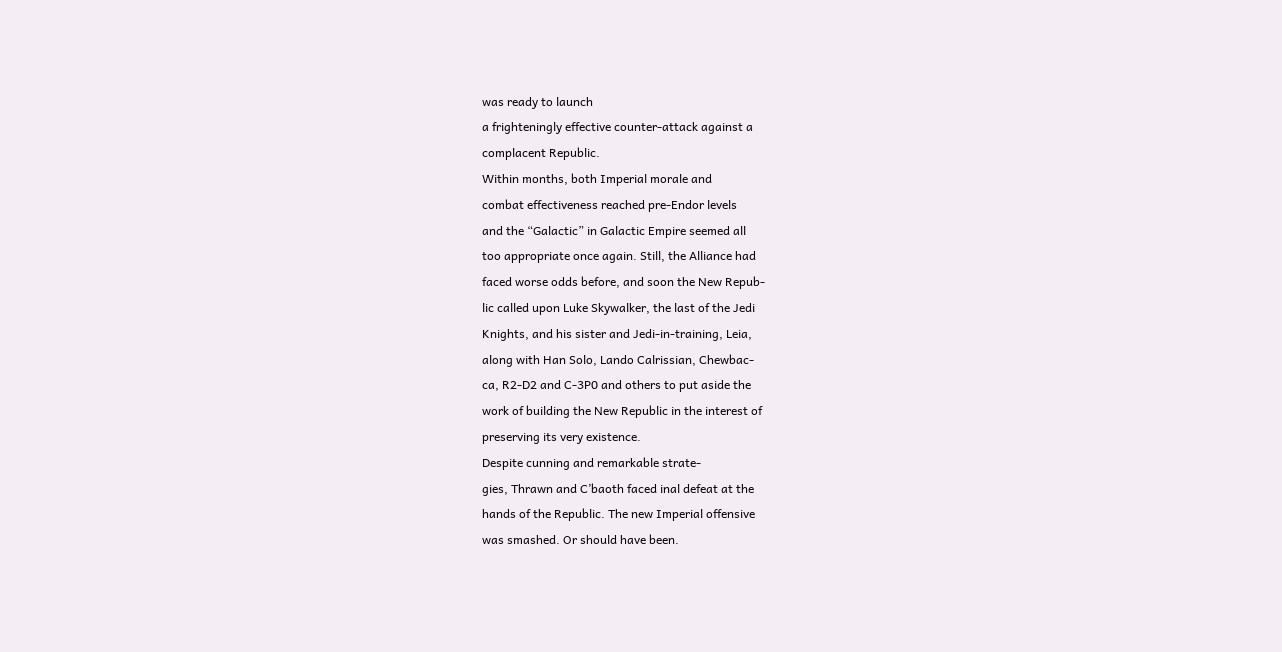was ready to launch
a frighteningly effective counter-attack against a
complacent Republic.
Within months, both Imperial morale and
combat effectiveness reached pre-Endor levels
and the “Galactic” in Galactic Empire seemed all
too appropriate once again. Still, the Alliance had
faced worse odds before, and soon the New Repub-
lic called upon Luke Skywalker, the last of the Jedi
Knights, and his sister and Jedi-in-training, Leia,
along with Han Solo, Lando Calrissian, Chewbac-
ca, R2-D2 and C-3P0 and others to put aside the
work of building the New Republic in the interest of
preserving its very existence.
Despite cunning and remarkable strate-
gies, Thrawn and C’baoth faced inal defeat at the
hands of the Republic. The new Imperial offensive
was smashed. Or should have been.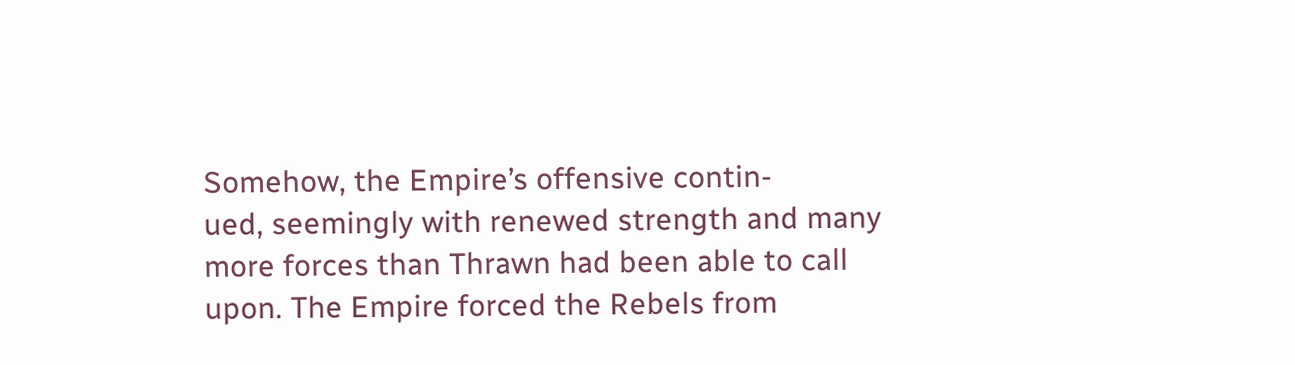Somehow, the Empire’s offensive contin-
ued, seemingly with renewed strength and many
more forces than Thrawn had been able to call
upon. The Empire forced the Rebels from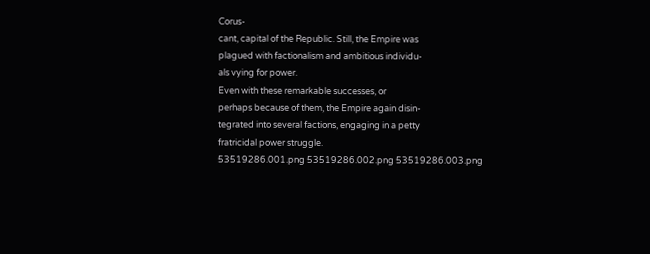Corus-
cant, capital of the Republic. Still, the Empire was
plagued with factionalism and ambitious individu-
als vying for power.
Even with these remarkable successes, or
perhaps because of them, the Empire again disin-
tegrated into several factions, engaging in a petty
fratricidal power struggle.
53519286.001.png 53519286.002.png 53519286.003.png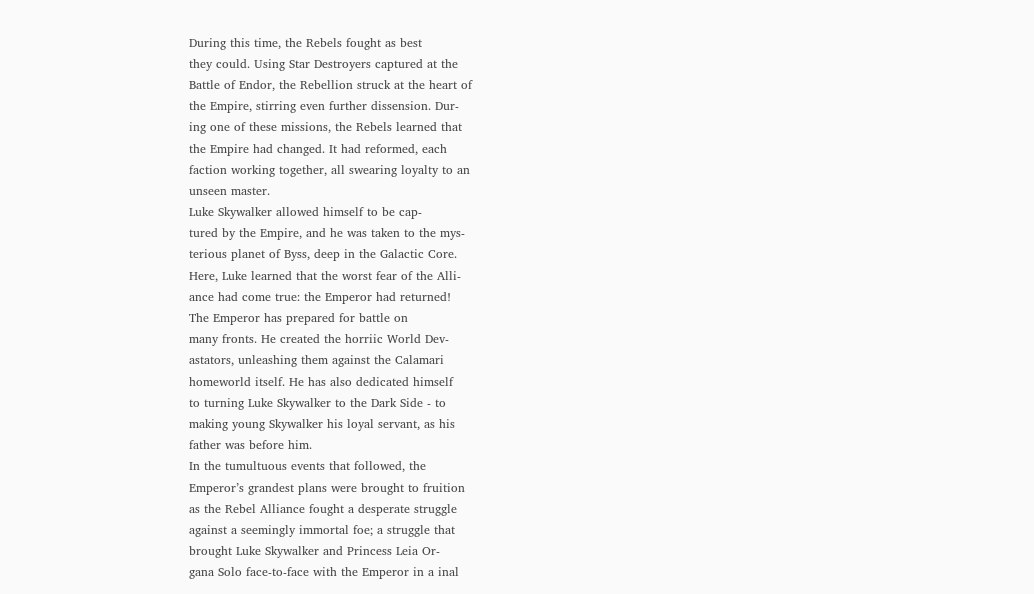During this time, the Rebels fought as best
they could. Using Star Destroyers captured at the
Battle of Endor, the Rebellion struck at the heart of
the Empire, stirring even further dissension. Dur-
ing one of these missions, the Rebels learned that
the Empire had changed. It had reformed, each
faction working together, all swearing loyalty to an
unseen master.
Luke Skywalker allowed himself to be cap-
tured by the Empire, and he was taken to the mys-
terious planet of Byss, deep in the Galactic Core.
Here, Luke learned that the worst fear of the Alli-
ance had come true: the Emperor had returned!
The Emperor has prepared for battle on
many fronts. He created the horriic World Dev-
astators, unleashing them against the Calamari
homeworld itself. He has also dedicated himself
to turning Luke Skywalker to the Dark Side - to
making young Skywalker his loyal servant, as his
father was before him.
In the tumultuous events that followed, the
Emperor’s grandest plans were brought to fruition
as the Rebel Alliance fought a desperate struggle
against a seemingly immortal foe; a struggle that
brought Luke Skywalker and Princess Leia Or-
gana Solo face-to-face with the Emperor in a inal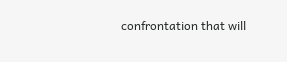confrontation that will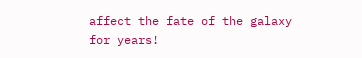affect the fate of the galaxy
for years!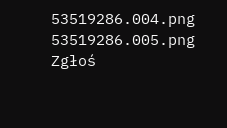53519286.004.png 53519286.005.png
Zgłoś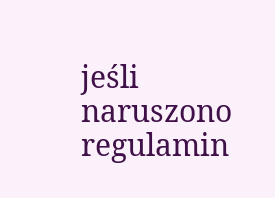jeśli naruszono regulamin